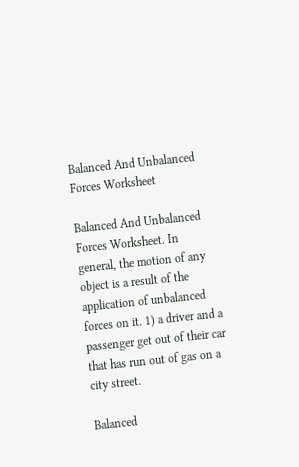Balanced And Unbalanced Forces Worksheet

Balanced And Unbalanced Forces Worksheet. In general, the motion of any object is a result of the application of unbalanced forces on it. 1) a driver and a passenger get out of their car that has run out of gas on a city street.

Balanced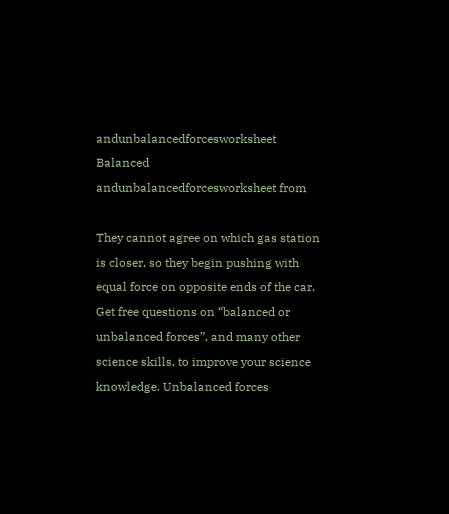andunbalancedforcesworksheet
Balanced andunbalancedforcesworksheet from

They cannot agree on which gas station is closer, so they begin pushing with equal force on opposite ends of the car. Get free questions on “balanced or unbalanced forces”, and many other science skills, to improve your science knowledge. Unbalanced forces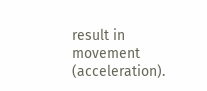result in movement (acceleration).